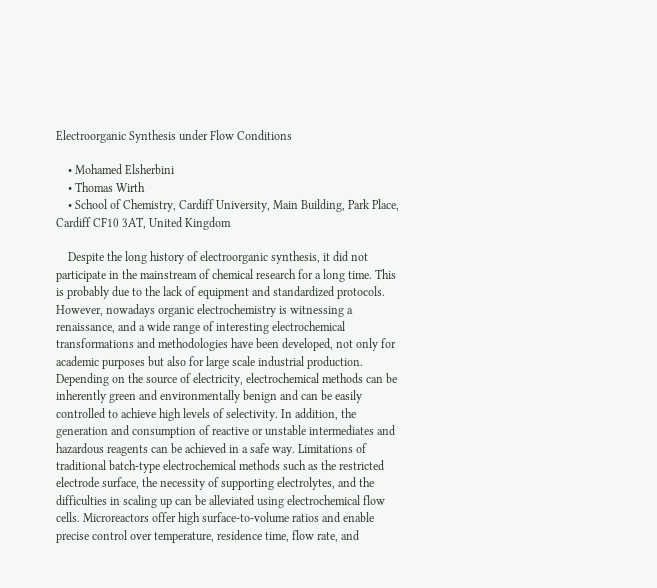Electroorganic Synthesis under Flow Conditions

    • Mohamed Elsherbini
    • Thomas Wirth
    • School of Chemistry, Cardiff University, Main Building, Park Place, Cardiff CF10 3AT, United Kingdom

    Despite the long history of electroorganic synthesis, it did not participate in the mainstream of chemical research for a long time. This is probably due to the lack of equipment and standardized protocols. However, nowadays organic electrochemistry is witnessing a renaissance, and a wide range of interesting electrochemical transformations and methodologies have been developed, not only for academic purposes but also for large scale industrial production. Depending on the source of electricity, electrochemical methods can be inherently green and environmentally benign and can be easily controlled to achieve high levels of selectivity. In addition, the generation and consumption of reactive or unstable intermediates and hazardous reagents can be achieved in a safe way. Limitations of traditional batch-type electrochemical methods such as the restricted electrode surface, the necessity of supporting electrolytes, and the difficulties in scaling up can be alleviated using electrochemical flow cells. Microreactors offer high surface-to-volume ratios and enable precise control over temperature, residence time, flow rate, and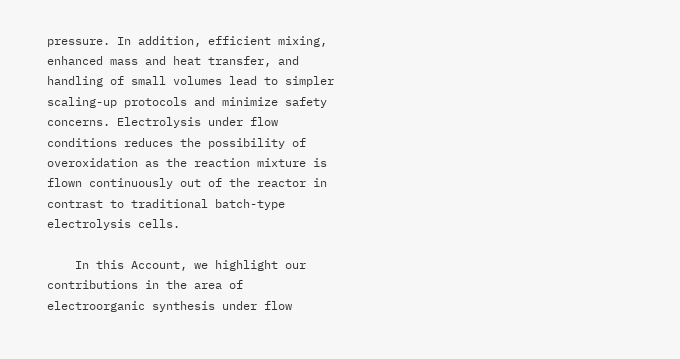pressure. In addition, efficient mixing, enhanced mass and heat transfer, and handling of small volumes lead to simpler scaling-up protocols and minimize safety concerns. Electrolysis under flow conditions reduces the possibility of overoxidation as the reaction mixture is flown continuously out of the reactor in contrast to traditional batch-type electrolysis cells.

    In this Account, we highlight our contributions in the area of electroorganic synthesis under flow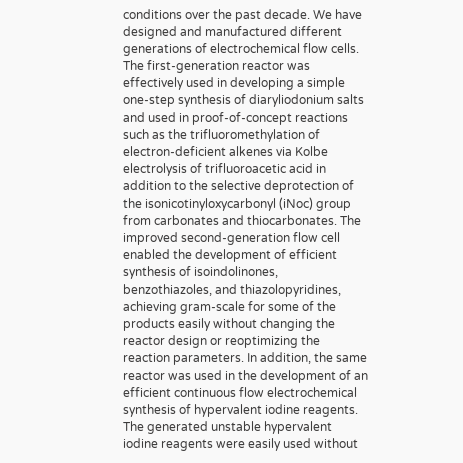conditions over the past decade. We have designed and manufactured different generations of electrochemical flow cells. The first-generation reactor was effectively used in developing a simple one-step synthesis of diaryliodonium salts and used in proof-of-concept reactions such as the trifluoromethylation of electron-deficient alkenes via Kolbe electrolysis of trifluoroacetic acid in addition to the selective deprotection of the isonicotinyloxycarbonyl (iNoc) group from carbonates and thiocarbonates. The improved second-generation flow cell enabled the development of efficient synthesis of isoindolinones, benzothiazoles, and thiazolopyridines, achieving gram-scale for some of the products easily without changing the reactor design or reoptimizing the reaction parameters. In addition, the same reactor was used in the development of an efficient continuous flow electrochemical synthesis of hypervalent iodine reagents. The generated unstable hypervalent iodine reagents were easily used without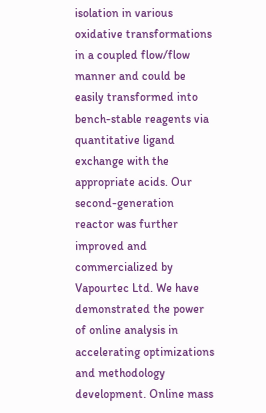isolation in various oxidative transformations in a coupled flow/flow manner and could be easily transformed into bench-stable reagents via quantitative ligand exchange with the appropriate acids. Our second-generation reactor was further improved and commercialized by Vapourtec Ltd. We have demonstrated the power of online analysis in accelerating optimizations and methodology development. Online mass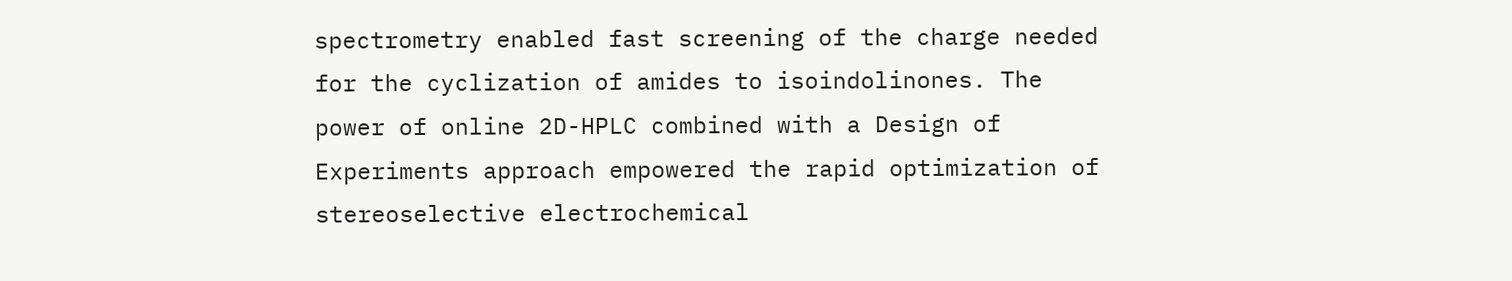spectrometry enabled fast screening of the charge needed for the cyclization of amides to isoindolinones. The power of online 2D-HPLC combined with a Design of Experiments approach empowered the rapid optimization of stereoselective electrochemical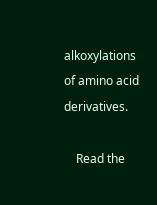alkoxylations of amino acid derivatives.

    Read the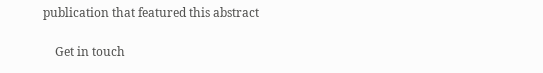publication that featured this abstract

    Get in touch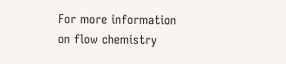For more information on flow chemistry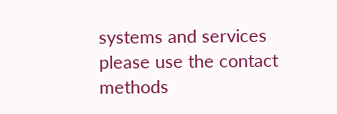systems and services please use the contact methods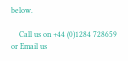below.

    Call us on +44 (0)1284 728659 or Email us